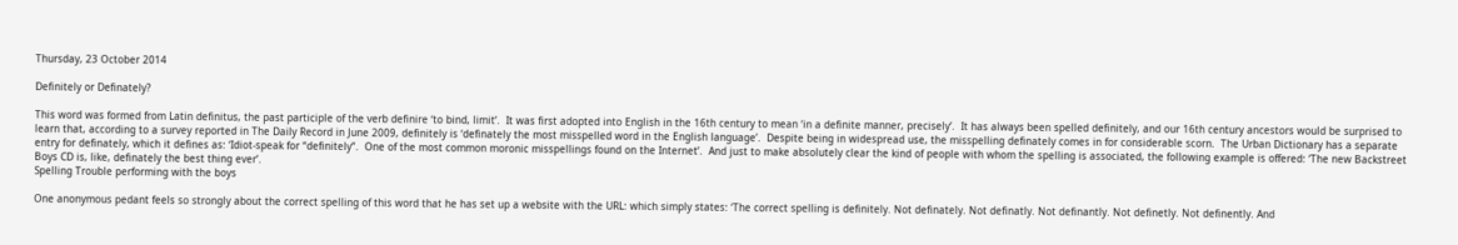Thursday, 23 October 2014

Definitely or Definately?

This word was formed from Latin definitus, the past participle of the verb definire ‘to bind, limit’.  It was first adopted into English in the 16th century to mean ‘in a definite manner, precisely’.  It has always been spelled definitely, and our 16th century ancestors would be surprised to learn that, according to a survey reported in The Daily Record in June 2009, definitely is ‘definately the most misspelled word in the English language’.  Despite being in widespread use, the misspelling definately comes in for considerable scorn.  The Urban Dictionary has a separate entry for definately, which it defines as: ‘Idiot-speak for “definitely”.  One of the most common moronic misspellings found on the Internet’.  And just to make absolutely clear the kind of people with whom the spelling is associated, the following example is offered: ‘The new Backstreet Boys CD is, like, definately the best thing ever’.
Spelling Trouble performing with the boys

One anonymous pedant feels so strongly about the correct spelling of this word that he has set up a website with the URL: which simply states: ‘The correct spelling is definitely. Not definately. Not definatly. Not definantly. Not definetly. Not definently. And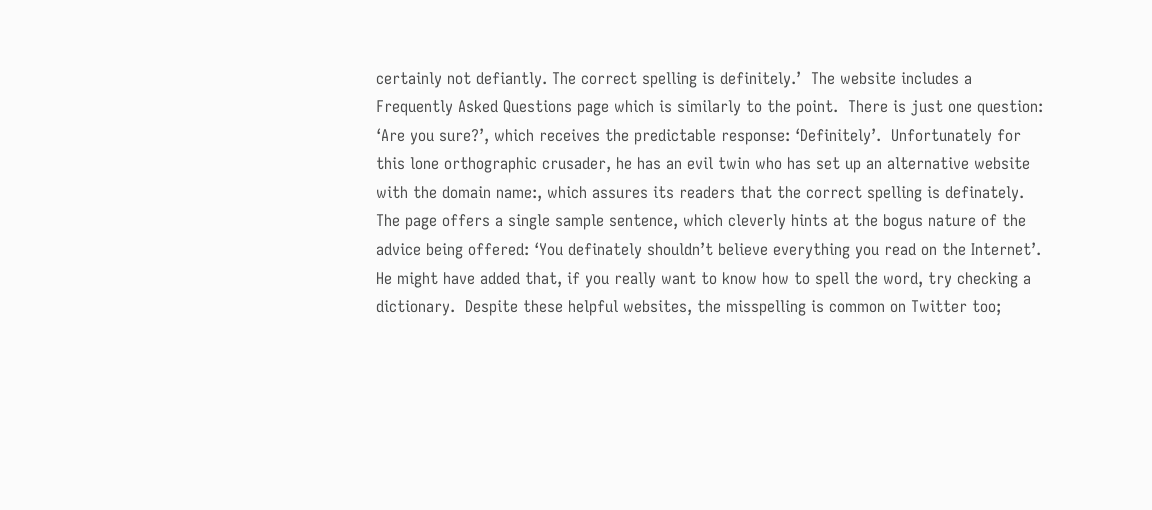certainly not defiantly. The correct spelling is definitely.’  The website includes a Frequently Asked Questions page which is similarly to the point.  There is just one question: ‘Are you sure?’, which receives the predictable response: ‘Definitely’.  Unfortunately for this lone orthographic crusader, he has an evil twin who has set up an alternative website with the domain name:, which assures its readers that the correct spelling is definately.  The page offers a single sample sentence, which cleverly hints at the bogus nature of the advice being offered: ‘You definately shouldn’t believe everything you read on the Internet’.  He might have added that, if you really want to know how to spell the word, try checking a dictionary.  Despite these helpful websites, the misspelling is common on Twitter too;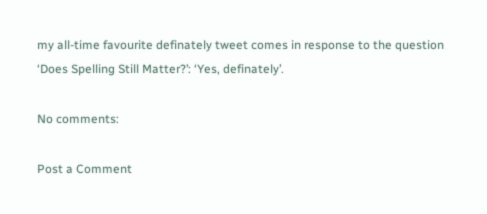my all-time favourite definately tweet comes in response to the question ‘Does Spelling Still Matter?’: ‘Yes, definately’.

No comments:

Post a Comment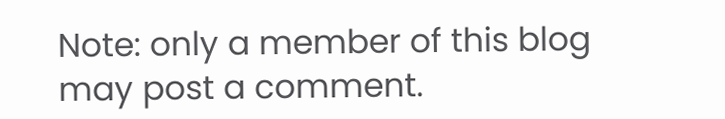Note: only a member of this blog may post a comment.